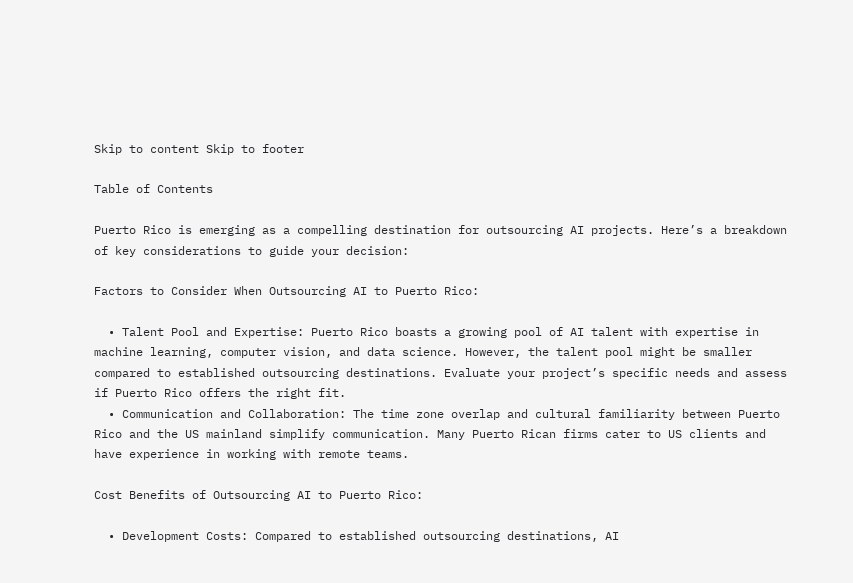Skip to content Skip to footer

Table of Contents

Puerto Rico is emerging as a compelling destination for outsourcing AI projects. Here’s a breakdown of key considerations to guide your decision:

Factors to Consider When Outsourcing AI to Puerto Rico:

  • Talent Pool and Expertise: Puerto Rico boasts a growing pool of AI talent with expertise in machine learning, computer vision, and data science. However, the talent pool might be smaller compared to established outsourcing destinations. Evaluate your project’s specific needs and assess if Puerto Rico offers the right fit.
  • Communication and Collaboration: The time zone overlap and cultural familiarity between Puerto Rico and the US mainland simplify communication. Many Puerto Rican firms cater to US clients and have experience in working with remote teams.

Cost Benefits of Outsourcing AI to Puerto Rico:

  • Development Costs: Compared to established outsourcing destinations, AI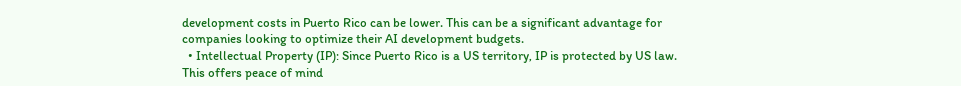development costs in Puerto Rico can be lower. This can be a significant advantage for companies looking to optimize their AI development budgets.
  • Intellectual Property (IP): Since Puerto Rico is a US territory, IP is protected by US law. This offers peace of mind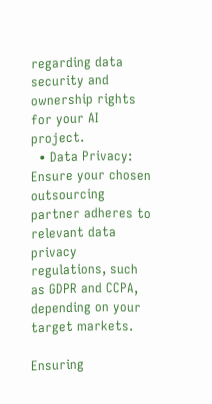regarding data security and ownership rights for your AI project.
  • Data Privacy: Ensure your chosen outsourcing partner adheres to relevant data privacy regulations, such as GDPR and CCPA, depending on your target markets.

Ensuring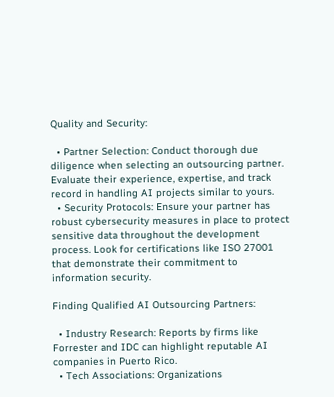Quality and Security:

  • Partner Selection: Conduct thorough due diligence when selecting an outsourcing partner. Evaluate their experience, expertise, and track record in handling AI projects similar to yours.
  • Security Protocols: Ensure your partner has robust cybersecurity measures in place to protect sensitive data throughout the development process. Look for certifications like ISO 27001 that demonstrate their commitment to information security.

Finding Qualified AI Outsourcing Partners:

  • Industry Research: Reports by firms like Forrester and IDC can highlight reputable AI companies in Puerto Rico.
  • Tech Associations: Organizations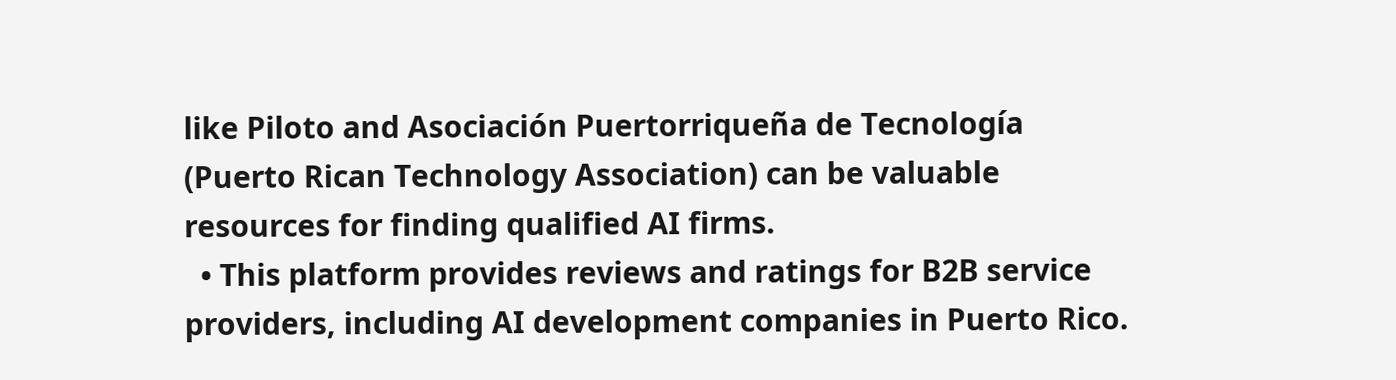like Piloto and Asociación Puertorriqueña de Tecnología (Puerto Rican Technology Association) can be valuable resources for finding qualified AI firms.
  • This platform provides reviews and ratings for B2B service providers, including AI development companies in Puerto Rico.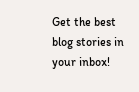Get the best blog stories in your inbox!